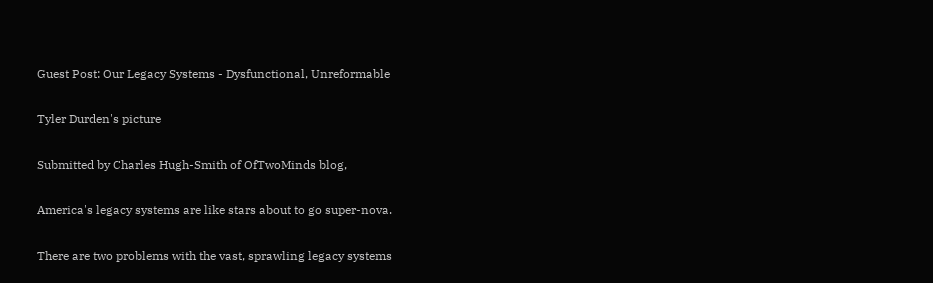Guest Post: Our Legacy Systems - Dysfunctional, Unreformable

Tyler Durden's picture

Submitted by Charles Hugh-Smith of OfTwoMinds blog,

America's legacy systems are like stars about to go super-nova.

There are two problems with the vast, sprawling legacy systems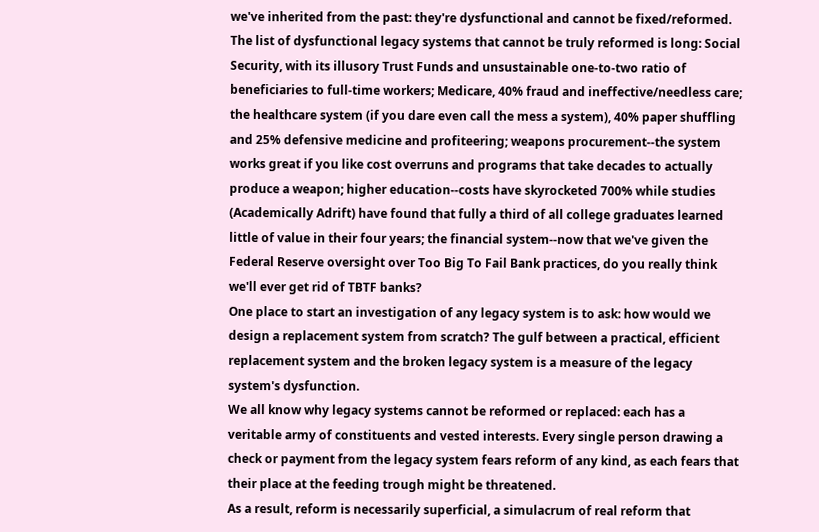we've inherited from the past: they're dysfunctional and cannot be fixed/reformed. The list of dysfunctional legacy systems that cannot be truly reformed is long: Social Security, with its illusory Trust Funds and unsustainable one-to-two ratio of beneficiaries to full-time workers; Medicare, 40% fraud and ineffective/needless care; the healthcare system (if you dare even call the mess a system), 40% paper shuffling and 25% defensive medicine and profiteering; weapons procurement--the system works great if you like cost overruns and programs that take decades to actually produce a weapon; higher education--costs have skyrocketed 700% while studies (Academically Adrift) have found that fully a third of all college graduates learned little of value in their four years; the financial system--now that we've given the Federal Reserve oversight over Too Big To Fail Bank practices, do you really think we'll ever get rid of TBTF banks?
One place to start an investigation of any legacy system is to ask: how would we design a replacement system from scratch? The gulf between a practical, efficient replacement system and the broken legacy system is a measure of the legacy system's dysfunction.
We all know why legacy systems cannot be reformed or replaced: each has a veritable army of constituents and vested interests. Every single person drawing a check or payment from the legacy system fears reform of any kind, as each fears that their place at the feeding trough might be threatened.
As a result, reform is necessarily superficial, a simulacrum of real reform that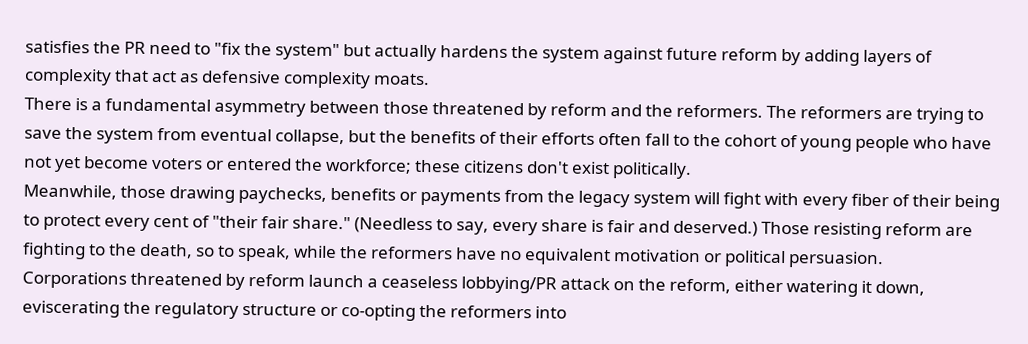satisfies the PR need to "fix the system" but actually hardens the system against future reform by adding layers of complexity that act as defensive complexity moats.
There is a fundamental asymmetry between those threatened by reform and the reformers. The reformers are trying to save the system from eventual collapse, but the benefits of their efforts often fall to the cohort of young people who have not yet become voters or entered the workforce; these citizens don't exist politically.
Meanwhile, those drawing paychecks, benefits or payments from the legacy system will fight with every fiber of their being to protect every cent of "their fair share." (Needless to say, every share is fair and deserved.) Those resisting reform are fighting to the death, so to speak, while the reformers have no equivalent motivation or political persuasion.
Corporations threatened by reform launch a ceaseless lobbying/PR attack on the reform, either watering it down, eviscerating the regulatory structure or co-opting the reformers into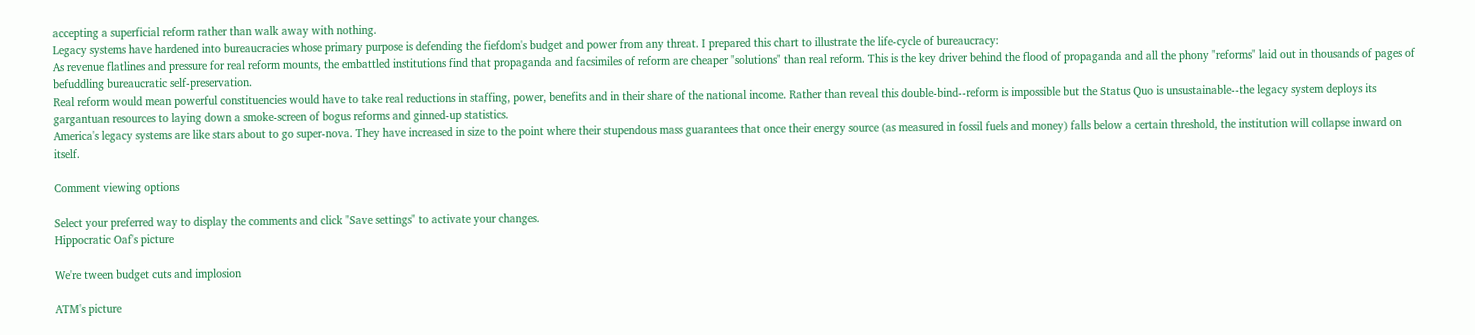accepting a superficial reform rather than walk away with nothing.
Legacy systems have hardened into bureaucracies whose primary purpose is defending the fiefdom's budget and power from any threat. I prepared this chart to illustrate the life-cycle of bureaucracy:
As revenue flatlines and pressure for real reform mounts, the embattled institutions find that propaganda and facsimiles of reform are cheaper "solutions" than real reform. This is the key driver behind the flood of propaganda and all the phony "reforms" laid out in thousands of pages of befuddling bureaucratic self-preservation.
Real reform would mean powerful constituencies would have to take real reductions in staffing, power, benefits and in their share of the national income. Rather than reveal this double-bind--reform is impossible but the Status Quo is unsustainable--the legacy system deploys its gargantuan resources to laying down a smoke-screen of bogus reforms and ginned-up statistics.
America's legacy systems are like stars about to go super-nova. They have increased in size to the point where their stupendous mass guarantees that once their energy source (as measured in fossil fuels and money) falls below a certain threshold, the institution will collapse inward on itself.

Comment viewing options

Select your preferred way to display the comments and click "Save settings" to activate your changes.
Hippocratic Oaf's picture

We're tween budget cuts and implosion

ATM's picture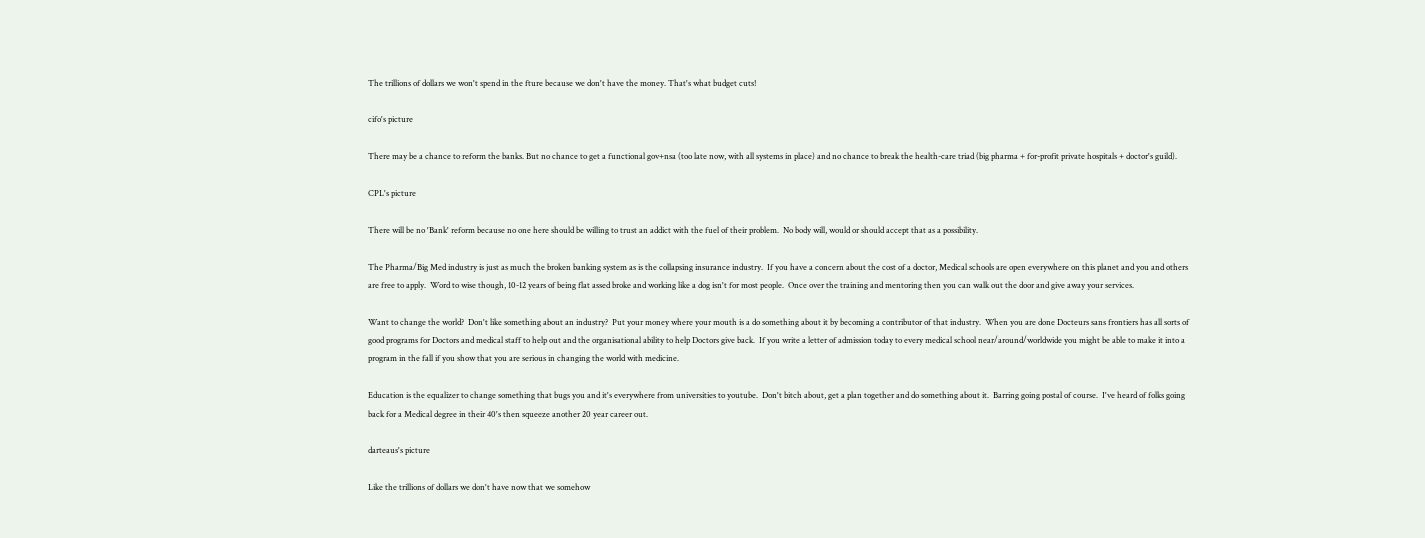The trillions of dollars we won't spend in the fture because we don't have the money. That's what budget cuts!

cifo's picture

There may be a chance to reform the banks. But no chance to get a functional gov+nsa (too late now, with all systems in place) and no chance to break the health-care triad (big pharma + for-profit private hospitals + doctor's guild).

CPL's picture

There will be no 'Bank' reform because no one here should be willing to trust an addict with the fuel of their problem.  No body will, would or should accept that as a possibility.

The Pharma/Big Med industry is just as much the broken banking system as is the collapsing insurance industry.  If you have a concern about the cost of a doctor, Medical schools are open everywhere on this planet and you and others are free to apply.  Word to wise though, 10-12 years of being flat assed broke and working like a dog isn't for most people.  Once over the training and mentoring then you can walk out the door and give away your services.

Want to change the world?  Don't like something about an industry?  Put your money where your mouth is a do something about it by becoming a contributor of that industry.  When you are done Docteurs sans frontiers has all sorts of good programs for Doctors and medical staff to help out and the organisational ability to help Doctors give back.  If you write a letter of admission today to every medical school near/around/worldwide you might be able to make it into a program in the fall if you show that you are serious in changing the world with medicine.

Education is the equalizer to change something that bugs you and it's everywhere from universities to youtube.  Don't bitch about, get a plan together and do something about it.  Barring going postal of course.  I've heard of folks going back for a Medical degree in their 40's then squeeze another 20 year career out.

darteaus's picture

Like the trillions of dollars we don't have now that we somehow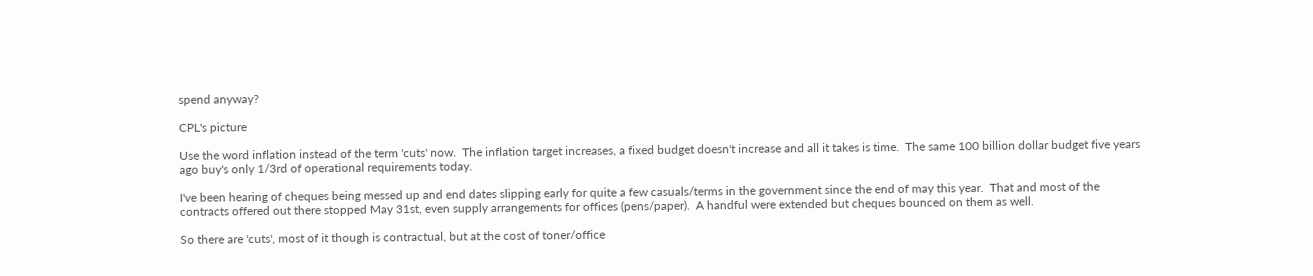spend anyway?

CPL's picture

Use the word inflation instead of the term 'cuts' now.  The inflation target increases, a fixed budget doesn't increase and all it takes is time.  The same 100 billion dollar budget five years ago buy's only 1/3rd of operational requirements today.

I've been hearing of cheques being messed up and end dates slipping early for quite a few casuals/terms in the government since the end of may this year.  That and most of the contracts offered out there stopped May 31st, even supply arrangements for offices (pens/paper).  A handful were extended but cheques bounced on them as well.

So there are 'cuts', most of it though is contractual, but at the cost of toner/office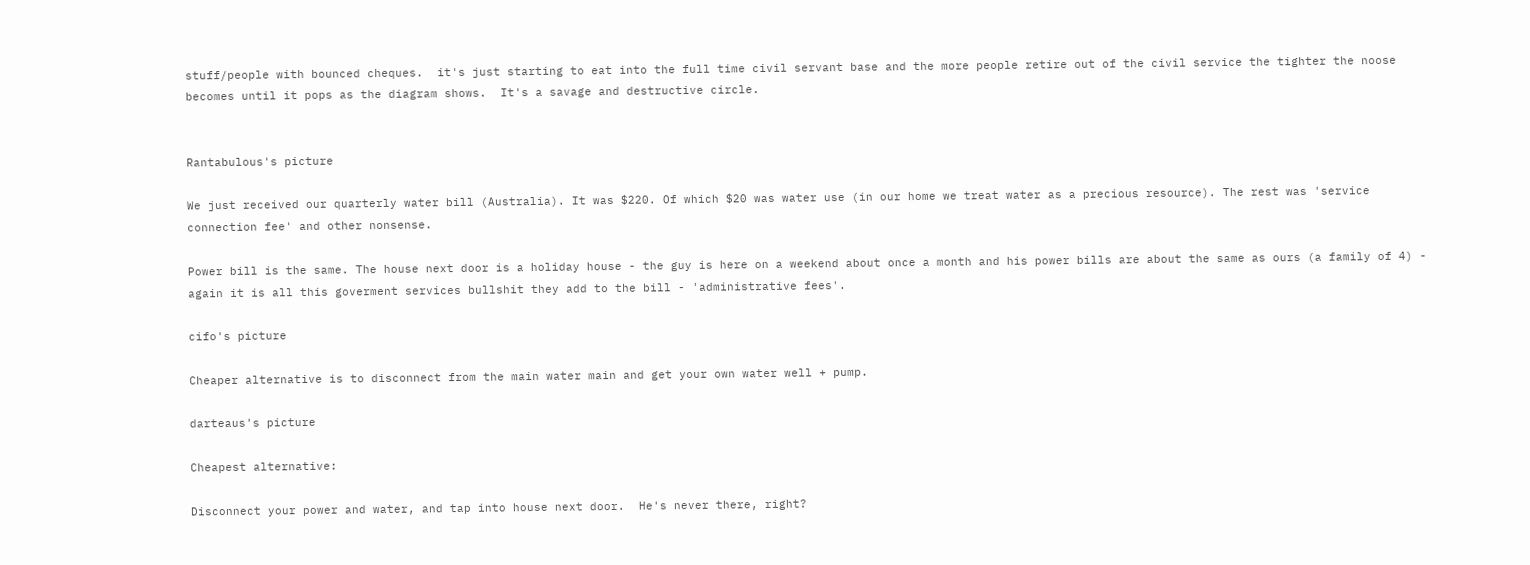stuff/people with bounced cheques.  it's just starting to eat into the full time civil servant base and the more people retire out of the civil service the tighter the noose becomes until it pops as the diagram shows.  It's a savage and destructive circle.


Rantabulous's picture

We just received our quarterly water bill (Australia). It was $220. Of which $20 was water use (in our home we treat water as a precious resource). The rest was 'service connection fee' and other nonsense.

Power bill is the same. The house next door is a holiday house - the guy is here on a weekend about once a month and his power bills are about the same as ours (a family of 4) - again it is all this goverment services bullshit they add to the bill - 'administrative fees'.

cifo's picture

Cheaper alternative is to disconnect from the main water main and get your own water well + pump.

darteaus's picture

Cheapest alternative:

Disconnect your power and water, and tap into house next door.  He's never there, right?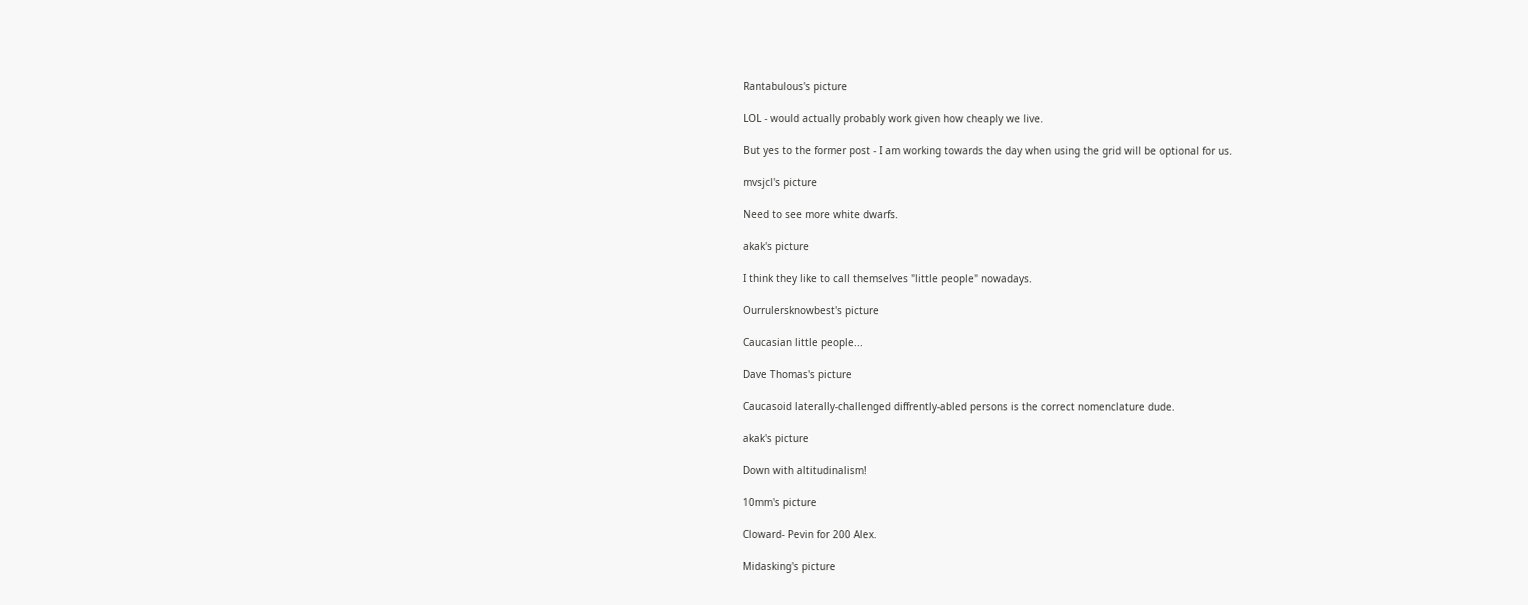Rantabulous's picture

LOL - would actually probably work given how cheaply we live.

But yes to the former post - I am working towards the day when using the grid will be optional for us.

mvsjcl's picture

Need to see more white dwarfs.

akak's picture

I think they like to call themselves "little people" nowadays.

Ourrulersknowbest's picture

Caucasian little people...

Dave Thomas's picture

Caucasoid laterally-challenged diffrently-abled persons is the correct nomenclature dude.

akak's picture

Down with altitudinalism!

10mm's picture

Cloward- Pevin for 200 Alex.

Midasking's picture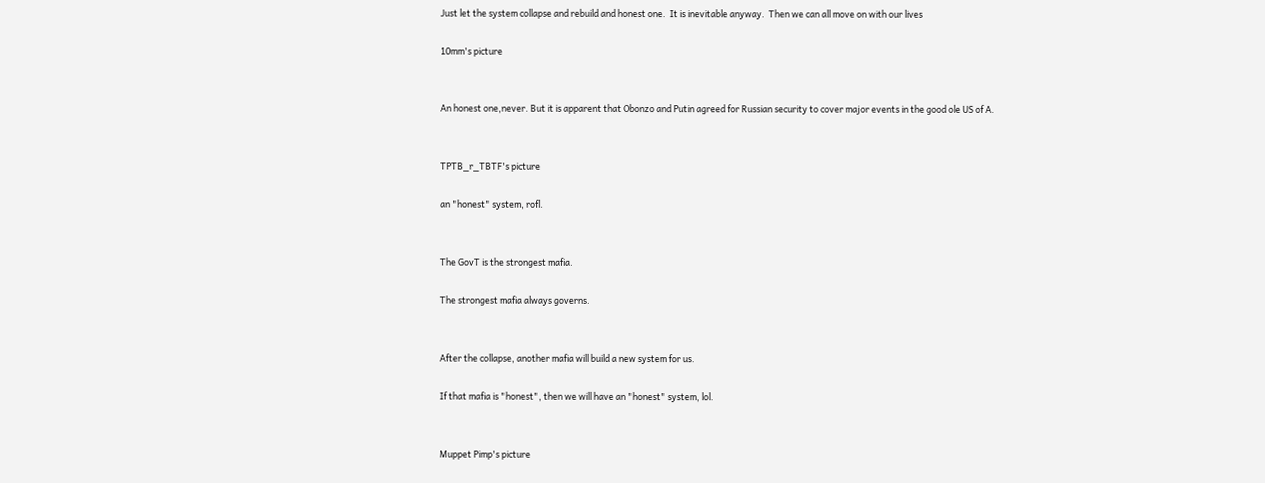Just let the system collapse and rebuild and honest one.  It is inevitable anyway.  Then we can all move on with our lives

10mm's picture


An honest one,never. But it is apparent that Obonzo and Putin agreed for Russian security to cover major events in the good ole US of A.


TPTB_r_TBTF's picture

an "honest" system, rofl.


The GovT is the strongest mafia.

The strongest mafia always governs.


After the collapse, another mafia will build a new system for us.

If that mafia is "honest", then we will have an "honest" system, lol.


Muppet Pimp's picture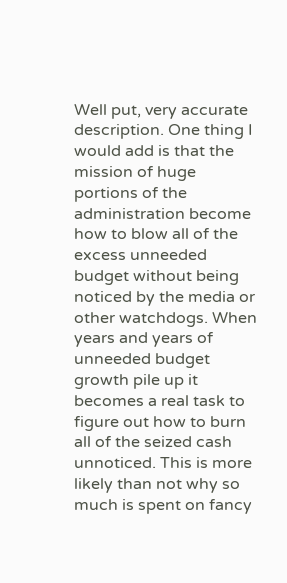Well put, very accurate description. One thing I would add is that the mission of huge portions of the administration become how to blow all of the excess unneeded budget without being noticed by the media or other watchdogs. When years and years of unneeded budget growth pile up it becomes a real task to figure out how to burn all of the seized cash unnoticed. This is more likely than not why so much is spent on fancy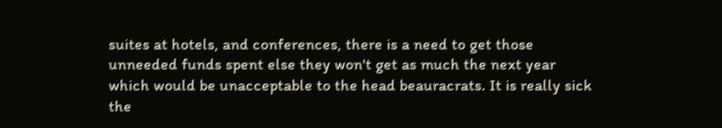suites at hotels, and conferences, there is a need to get those unneeded funds spent else they won't get as much the next year which would be unacceptable to the head beauracrats. It is really sick the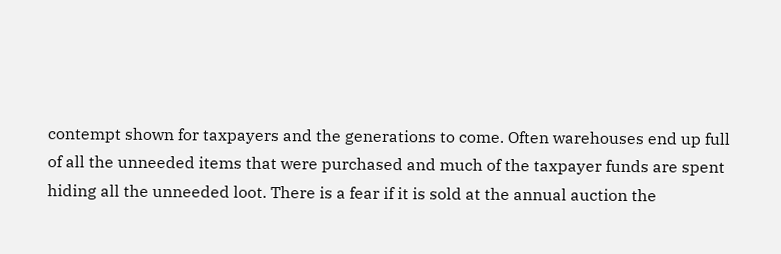contempt shown for taxpayers and the generations to come. Often warehouses end up full of all the unneeded items that were purchased and much of the taxpayer funds are spent hiding all the unneeded loot. There is a fear if it is sold at the annual auction the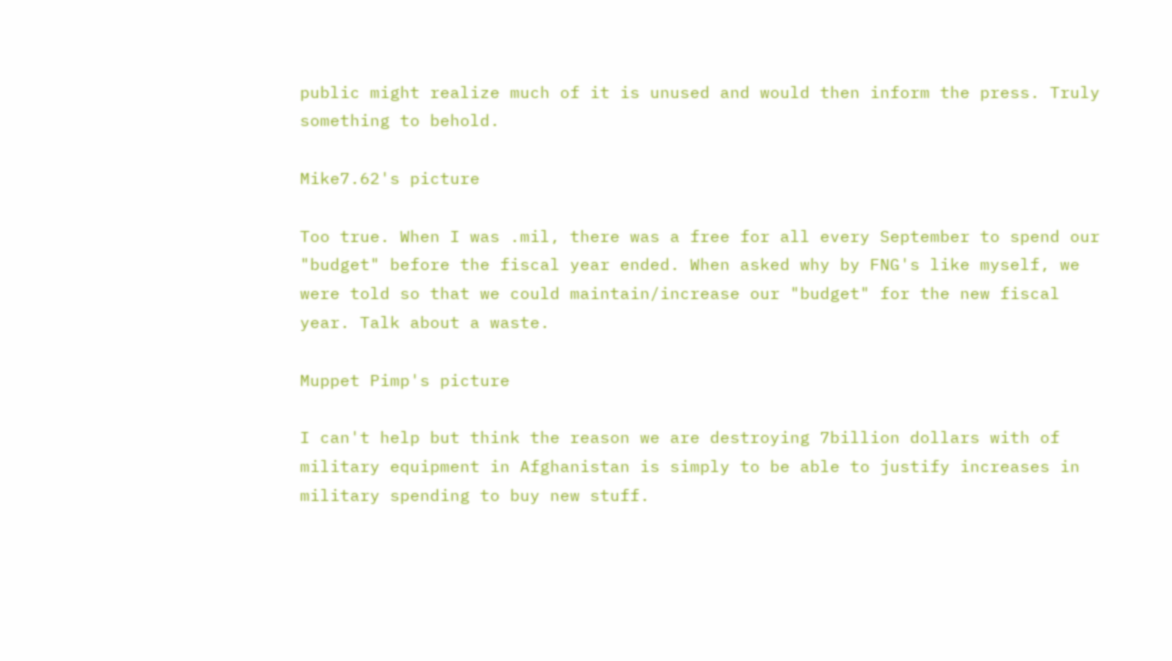public might realize much of it is unused and would then inform the press. Truly something to behold.

Mike7.62's picture

Too true. When I was .mil, there was a free for all every September to spend our "budget" before the fiscal year ended. When asked why by FNG's like myself, we were told so that we could maintain/increase our "budget" for the new fiscal year. Talk about a waste.

Muppet Pimp's picture

I can't help but think the reason we are destroying 7billion dollars with of military equipment in Afghanistan is simply to be able to justify increases in military spending to buy new stuff.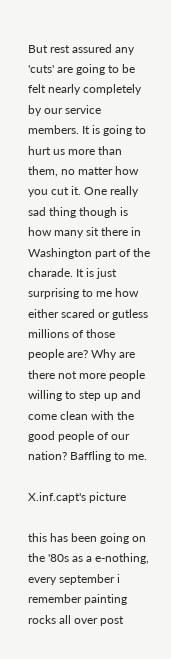But rest assured any 'cuts' are going to be felt nearly completely by our service members. It is going to hurt us more than them, no matter how you cut it. One really sad thing though is how many sit there in Washington part of the charade. It is just surprising to me how either scared or gutless millions of those people are? Why are there not more people willing to step up and come clean with the good people of our nation? Baffling to me.

X.inf.capt's picture

this has been going on the '80s as a e-nothing, every september i remember painting rocks all over post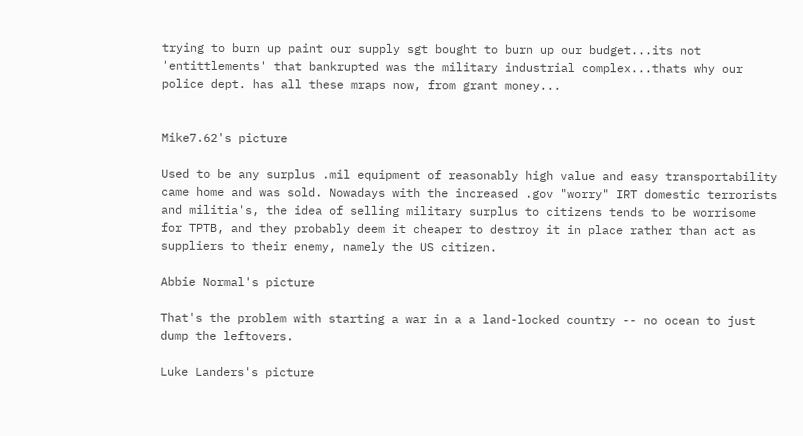trying to burn up paint our supply sgt bought to burn up our budget...its not 'entittlements' that bankrupted was the military industrial complex...thats why our police dept. has all these mraps now, from grant money...


Mike7.62's picture

Used to be any surplus .mil equipment of reasonably high value and easy transportability came home and was sold. Nowadays with the increased .gov "worry" IRT domestic terrorists and militia's, the idea of selling military surplus to citizens tends to be worrisome for TPTB, and they probably deem it cheaper to destroy it in place rather than act as suppliers to their enemy, namely the US citizen.

Abbie Normal's picture

That's the problem with starting a war in a a land-locked country -- no ocean to just dump the leftovers.

Luke Landers's picture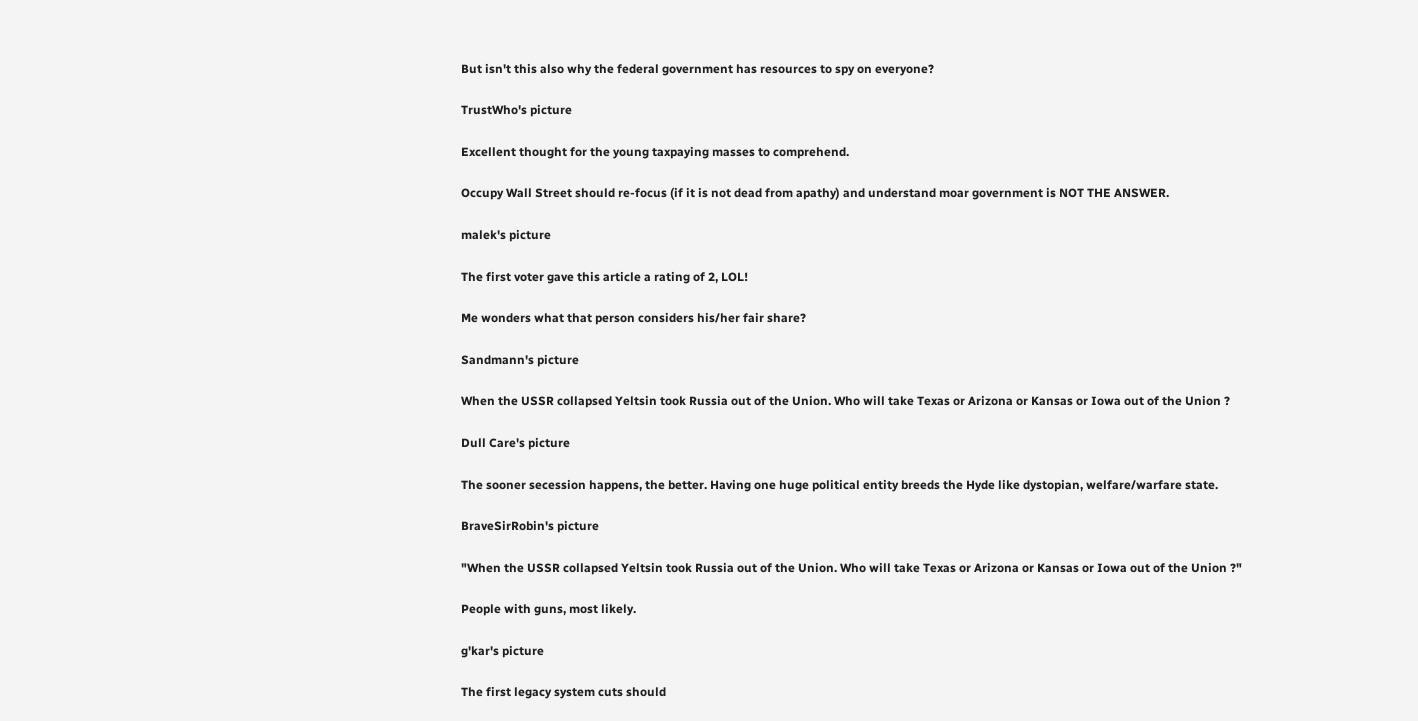But isn't this also why the federal government has resources to spy on everyone?

TrustWho's picture

Excellent thought for the young taxpaying masses to comprehend.

Occupy Wall Street should re-focus (if it is not dead from apathy) and understand moar government is NOT THE ANSWER.

malek's picture

The first voter gave this article a rating of 2, LOL!

Me wonders what that person considers his/her fair share?

Sandmann's picture

When the USSR collapsed Yeltsin took Russia out of the Union. Who will take Texas or Arizona or Kansas or Iowa out of the Union ?

Dull Care's picture

The sooner secession happens, the better. Having one huge political entity breeds the Hyde like dystopian, welfare/warfare state.

BraveSirRobin's picture

"When the USSR collapsed Yeltsin took Russia out of the Union. Who will take Texas or Arizona or Kansas or Iowa out of the Union ?"

People with guns, most likely.

g'kar's picture

The first legacy system cuts should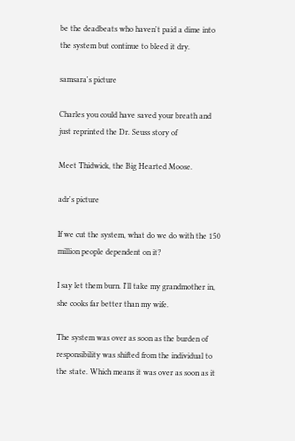be the deadbeats who haven't paid a dime into the system but continue to bleed it dry.

samsara's picture

Charles you could have saved your breath and just reprinted the Dr. Seuss story of

Meet Thidwick, the Big Hearted Moose.

adr's picture

If we cut the system, what do we do with the 150 million people dependent on it?

I say let them burn. I'll take my grandmother in, she cooks far better than my wife.

The system was over as soon as the burden of responsibility was shifted from the individual to the state. Which means it was over as soon as it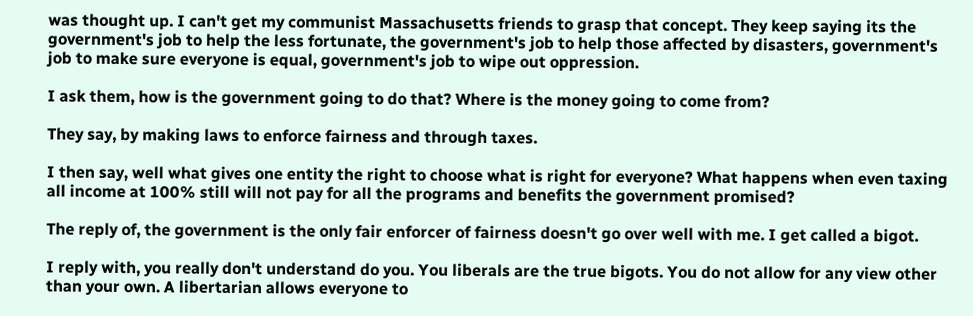was thought up. I can't get my communist Massachusetts friends to grasp that concept. They keep saying its the government's job to help the less fortunate, the government's job to help those affected by disasters, government's job to make sure everyone is equal, government's job to wipe out oppression.

I ask them, how is the government going to do that? Where is the money going to come from?

They say, by making laws to enforce fairness and through taxes.

I then say, well what gives one entity the right to choose what is right for everyone? What happens when even taxing all income at 100% still will not pay for all the programs and benefits the government promised?

The reply of, the government is the only fair enforcer of fairness doesn't go over well with me. I get called a bigot.

I reply with, you really don't understand do you. You liberals are the true bigots. You do not allow for any view other than your own. A libertarian allows everyone to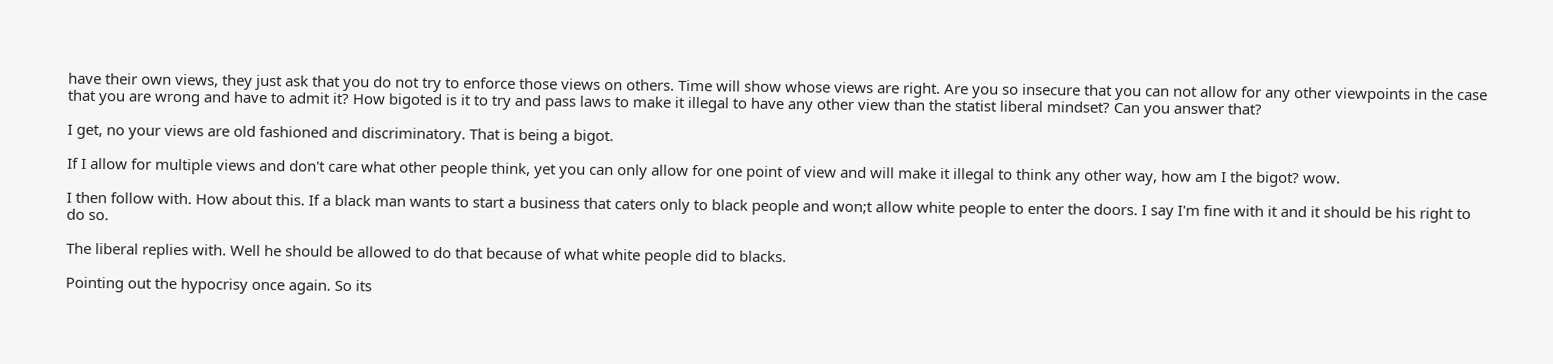have their own views, they just ask that you do not try to enforce those views on others. Time will show whose views are right. Are you so insecure that you can not allow for any other viewpoints in the case that you are wrong and have to admit it? How bigoted is it to try and pass laws to make it illegal to have any other view than the statist liberal mindset? Can you answer that?

I get, no your views are old fashioned and discriminatory. That is being a bigot.

If I allow for multiple views and don't care what other people think, yet you can only allow for one point of view and will make it illegal to think any other way, how am I the bigot? wow.

I then follow with. How about this. If a black man wants to start a business that caters only to black people and won;t allow white people to enter the doors. I say I'm fine with it and it should be his right to do so.

The liberal replies with. Well he should be allowed to do that because of what white people did to blacks.

Pointing out the hypocrisy once again. So its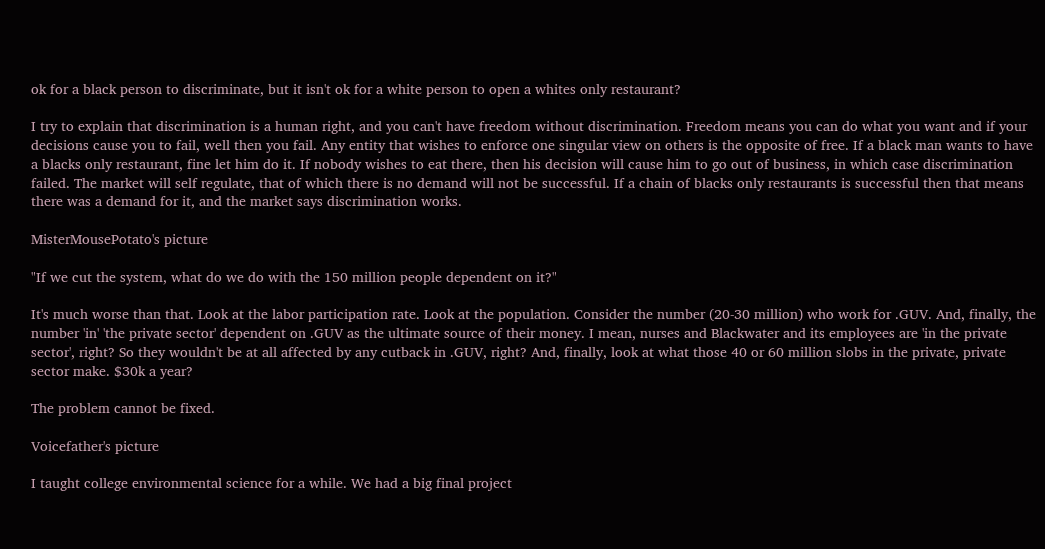ok for a black person to discriminate, but it isn't ok for a white person to open a whites only restaurant?

I try to explain that discrimination is a human right, and you can't have freedom without discrimination. Freedom means you can do what you want and if your decisions cause you to fail, well then you fail. Any entity that wishes to enforce one singular view on others is the opposite of free. If a black man wants to have a blacks only restaurant, fine let him do it. If nobody wishes to eat there, then his decision will cause him to go out of business, in which case discrimination failed. The market will self regulate, that of which there is no demand will not be successful. If a chain of blacks only restaurants is successful then that means there was a demand for it, and the market says discrimination works.

MisterMousePotato's picture

"If we cut the system, what do we do with the 150 million people dependent on it?"

It's much worse than that. Look at the labor participation rate. Look at the population. Consider the number (20-30 million) who work for .GUV. And, finally, the number 'in' 'the private sector' dependent on .GUV as the ultimate source of their money. I mean, nurses and Blackwater and its employees are 'in the private sector', right? So they wouldn't be at all affected by any cutback in .GUV, right? And, finally, look at what those 40 or 60 million slobs in the private, private sector make. $30k a year?

The problem cannot be fixed.

Voicefather's picture

I taught college environmental science for a while. We had a big final project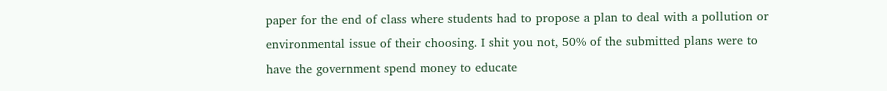paper for the end of class where students had to propose a plan to deal with a pollution or environmental issue of their choosing. I shit you not, 50% of the submitted plans were to have the government spend money to educate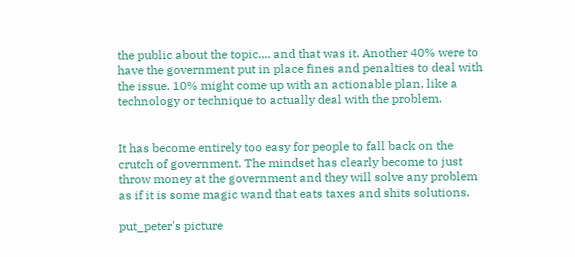the public about the topic.... and that was it. Another 40% were to have the government put in place fines and penalties to deal with the issue. 10% might come up with an actionable plan, like a technology or technique to actually deal with the problem.


It has become entirely too easy for people to fall back on the crutch of government. The mindset has clearly become to just throw money at the government and they will solve any problem as if it is some magic wand that eats taxes and shits solutions.

put_peter's picture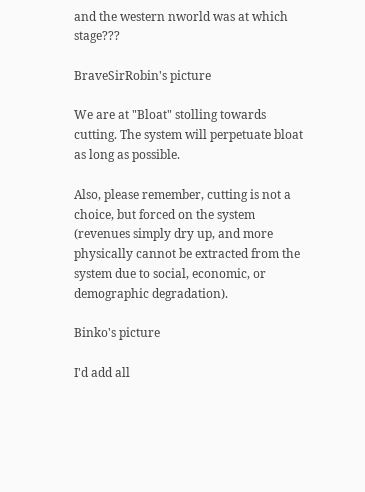and the western nworld was at which stage???

BraveSirRobin's picture

We are at "Bloat" stolling towards cutting. The system will perpetuate bloat as long as possible.

Also, please remember, cutting is not a choice, but forced on the system (revenues simply dry up, and more physically cannot be extracted from the system due to social, economic, or demographic degradation).

Binko's picture

I'd add all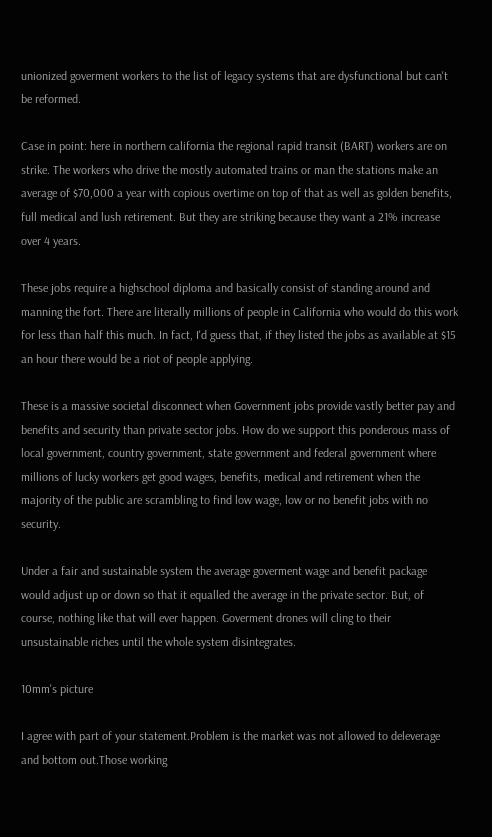unionized goverment workers to the list of legacy systems that are dysfunctional but can't be reformed.

Case in point: here in northern california the regional rapid transit (BART) workers are on strike. The workers who drive the mostly automated trains or man the stations make an average of $70,000 a year with copious overtime on top of that as well as golden benefits, full medical and lush retirement. But they are striking because they want a 21% increase over 4 years.

These jobs require a highschool diploma and basically consist of standing around and manning the fort. There are literally millions of people in California who would do this work for less than half this much. In fact, I'd guess that, if they listed the jobs as available at $15 an hour there would be a riot of people applying.

These is a massive societal disconnect when Government jobs provide vastly better pay and benefits and security than private sector jobs. How do we support this ponderous mass of local government, country government, state government and federal government where millions of lucky workers get good wages, benefits, medical and retirement when the majority of the public are scrambling to find low wage, low or no benefit jobs with no security.

Under a fair and sustainable system the average goverment wage and benefit package would adjust up or down so that it equalled the average in the private sector. But, of course, nothing like that will ever happen. Goverment drones will cling to their unsustainable riches until the whole system disintegrates.

10mm's picture

I agree with part of your statement.Problem is the market was not allowed to deleverage and bottom out.Those working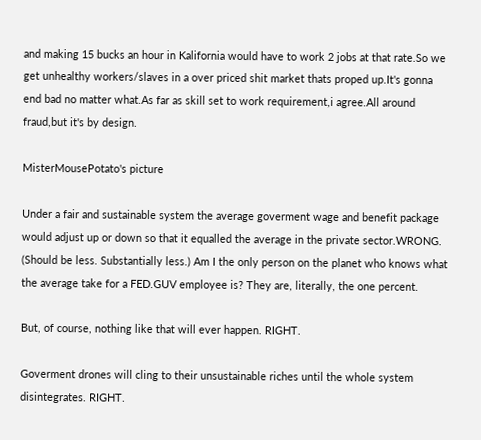and making 15 bucks an hour in Kalifornia would have to work 2 jobs at that rate.So we get unhealthy workers/slaves in a over priced shit market thats proped up.It's gonna end bad no matter what.As far as skill set to work requirement,i agree.All around fraud,but it's by design.

MisterMousePotato's picture

Under a fair and sustainable system the average goverment wage and benefit package would adjust up or down so that it equalled the average in the private sector.WRONG. (Should be less. Substantially less.) Am I the only person on the planet who knows what the average take for a FED.GUV employee is? They are, literally, the one percent.

But, of course, nothing like that will ever happen. RIGHT.

Goverment drones will cling to their unsustainable riches until the whole system disintegrates. RIGHT.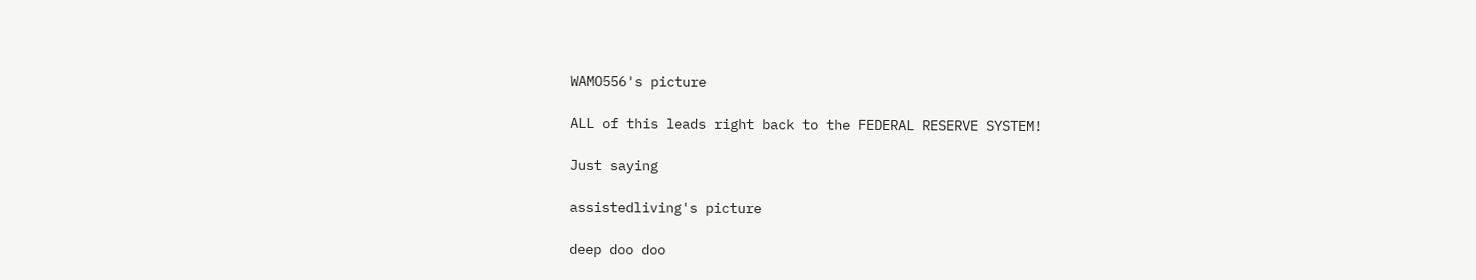WAMO556's picture

ALL of this leads right back to the FEDERAL RESERVE SYSTEM!

Just saying

assistedliving's picture

deep doo doo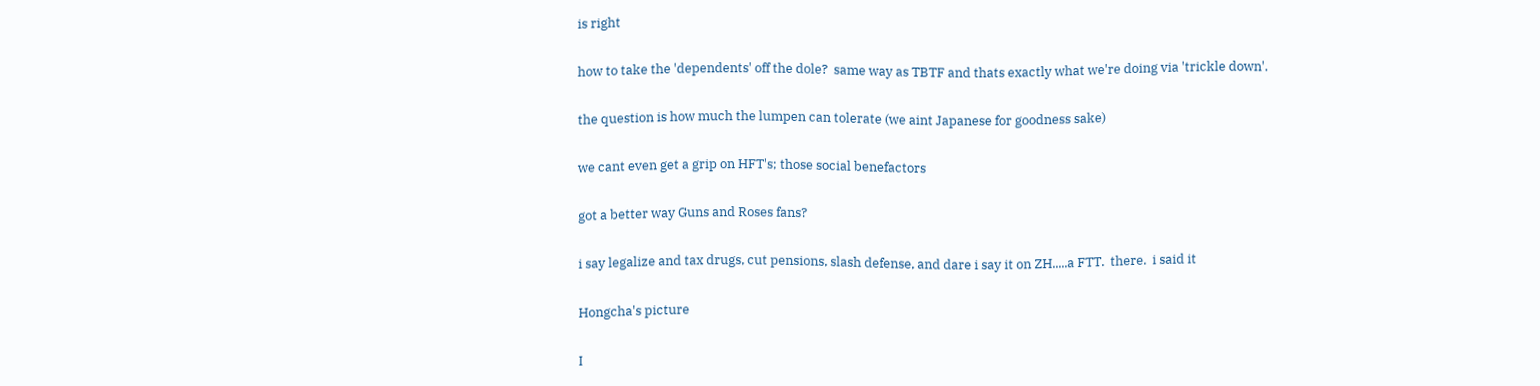is right

how to take the 'dependents' off the dole?  same way as TBTF and thats exactly what we're doing via 'trickle down'.

the question is how much the lumpen can tolerate (we aint Japanese for goodness sake)

we cant even get a grip on HFT's; those social benefactors

got a better way Guns and Roses fans?

i say legalize and tax drugs, cut pensions, slash defense, and dare i say it on ZH.....a FTT.  there.  i said it

Hongcha's picture

I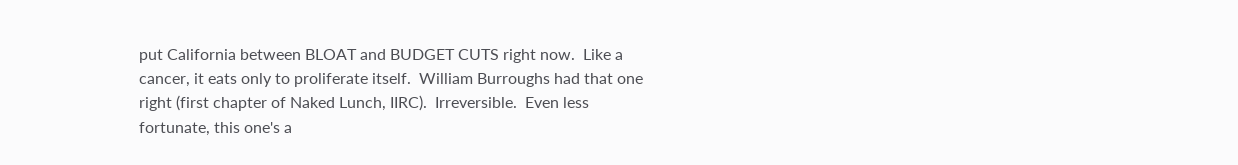put California between BLOAT and BUDGET CUTS right now.  Like a cancer, it eats only to proliferate itself.  William Burroughs had that one right (first chapter of Naked Lunch, IIRC).  Irreversible.  Even less fortunate, this one's a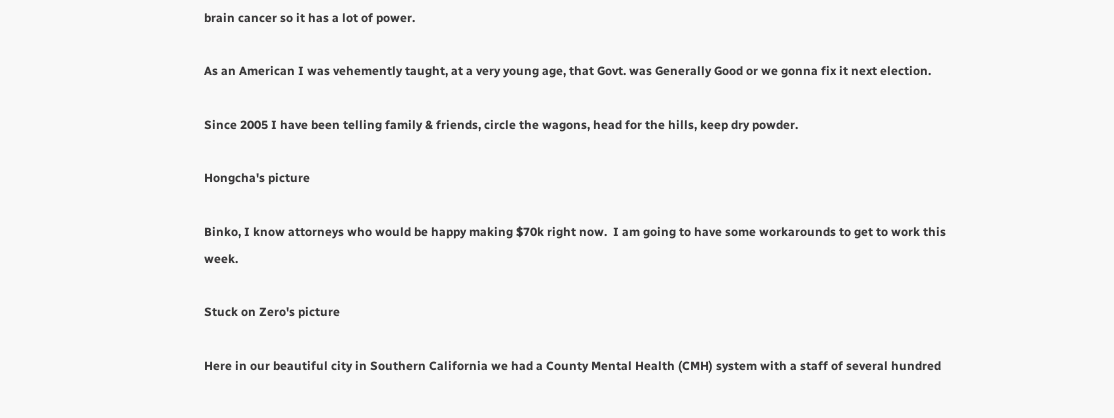brain cancer so it has a lot of power.

As an American I was vehemently taught, at a very young age, that Govt. was Generally Good or we gonna fix it next election.

Since 2005 I have been telling family & friends, circle the wagons, head for the hills, keep dry powder.

Hongcha's picture

Binko, I know attorneys who would be happy making $70k right now.  I am going to have some workarounds to get to work this week.

Stuck on Zero's picture

Here in our beautiful city in Southern California we had a County Mental Health (CMH) system with a staff of several hundred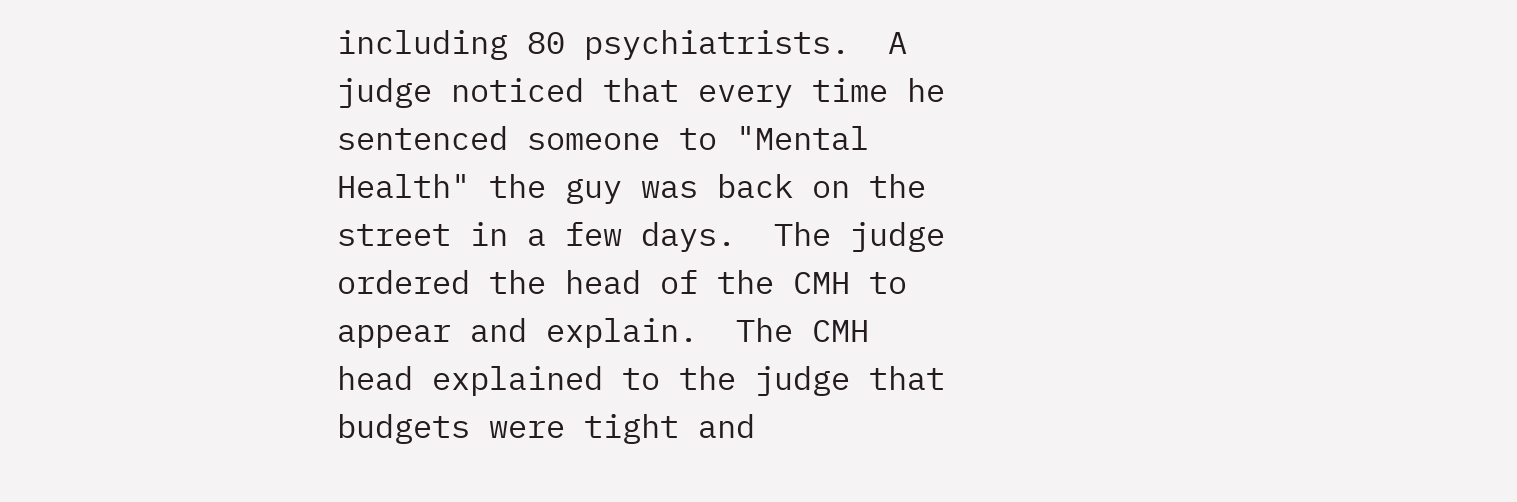including 80 psychiatrists.  A judge noticed that every time he sentenced someone to "Mental Health" the guy was back on the street in a few days.  The judge ordered the head of the CMH to appear and explain.  The CMH head explained to the judge that budgets were tight and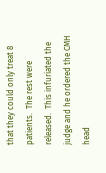that they could only treat 8 patients.  The rest were released.  This infuriated the judge and he ordered the CMH head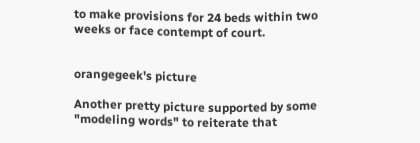to make provisions for 24 beds within two weeks or face contempt of court.


orangegeek's picture

Another pretty picture supported by some "modeling words" to reiterate that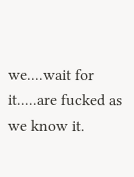we....wait for it.....are fucked as we know it.